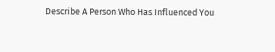Describe A Person Who Has Influenced You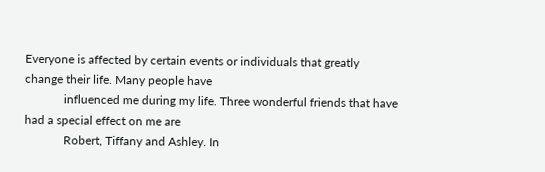Everyone is affected by certain events or individuals that greatly change their life. Many people have
             influenced me during my life. Three wonderful friends that have had a special effect on me are
             Robert, Tiffany and Ashley. In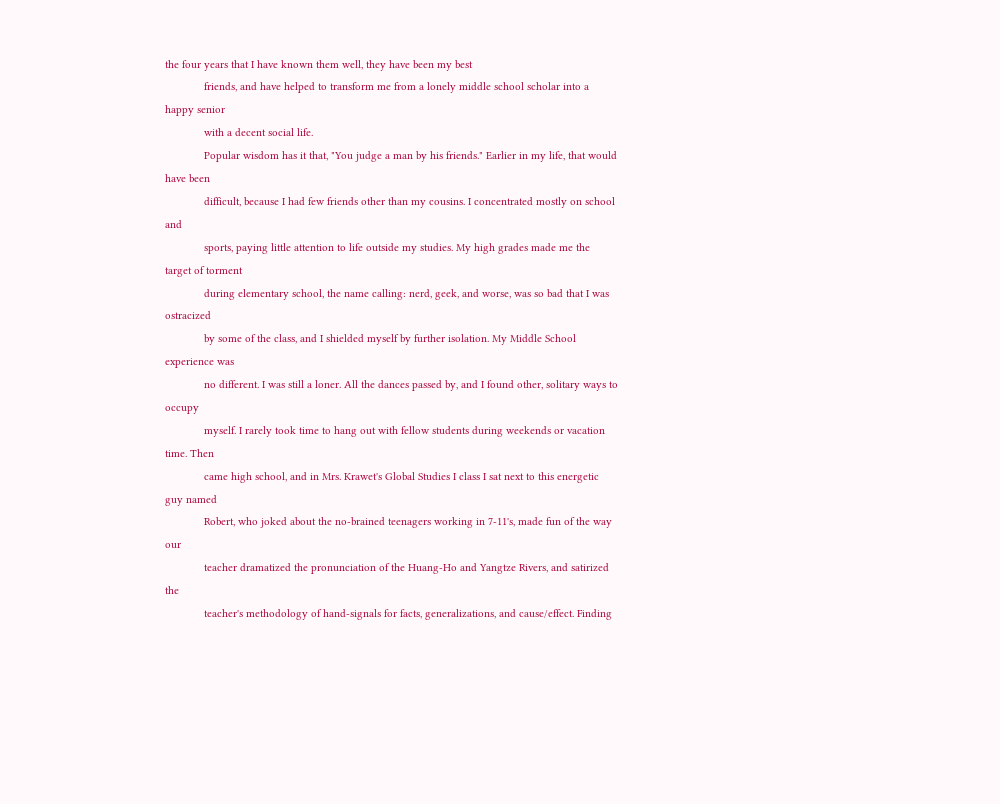the four years that I have known them well, they have been my best
             friends, and have helped to transform me from a lonely middle school scholar into a happy senior
             with a decent social life.
             Popular wisdom has it that, "You judge a man by his friends." Earlier in my life, that would have been
             difficult, because I had few friends other than my cousins. I concentrated mostly on school and
             sports, paying little attention to life outside my studies. My high grades made me the target of torment
             during elementary school, the name calling: nerd, geek, and worse, was so bad that I was ostracized
             by some of the class, and I shielded myself by further isolation. My Middle School experience was
             no different. I was still a loner. All the dances passed by, and I found other, solitary ways to occupy
             myself. I rarely took time to hang out with fellow students during weekends or vacation time. Then
             came high school, and in Mrs. Krawet's Global Studies I class I sat next to this energetic guy named
             Robert, who joked about the no-brained teenagers working in 7-11's, made fun of the way our
             teacher dramatized the pronunciation of the Huang-Ho and Yangtze Rivers, and satirized the
             teacher's methodology of hand-signals for facts, generalizations, and cause/effect. Finding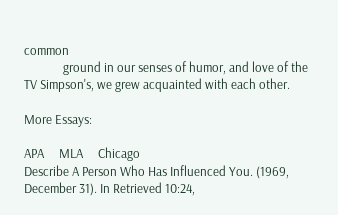common
             ground in our senses of humor, and love of the TV Simpson's, we grew acquainted with each other.

More Essays:

APA     MLA     Chicago
Describe A Person Who Has Influenced You. (1969, December 31). In Retrieved 10:24,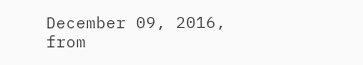December 09, 2016, from